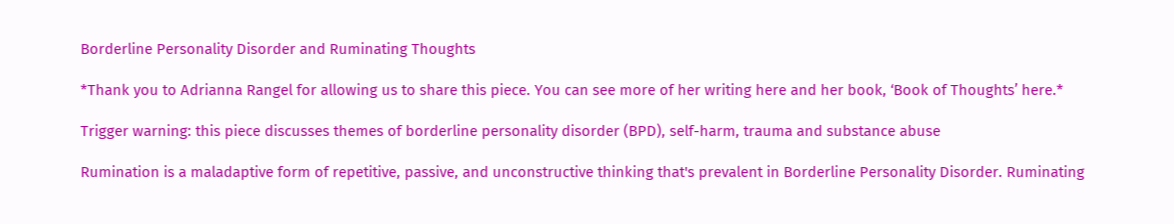Borderline Personality Disorder and Ruminating Thoughts

*Thank you to Adrianna Rangel for allowing us to share this piece. You can see more of her writing here and her book, ‘Book of Thoughts’ here.*

Trigger warning: this piece discusses themes of borderline personality disorder (BPD), self-harm, trauma and substance abuse

Rumination is a maladaptive form of repetitive, passive, and unconstructive thinking that's prevalent in Borderline Personality Disorder. Ruminating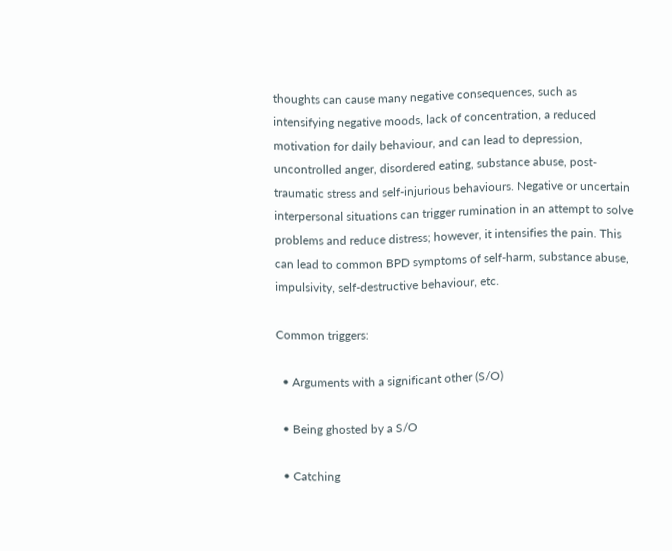thoughts can cause many negative consequences, such as intensifying negative moods, lack of concentration, a reduced motivation for daily behaviour, and can lead to depression, uncontrolled anger, disordered eating, substance abuse, post-traumatic stress and self-injurious behaviours. Negative or uncertain interpersonal situations can trigger rumination in an attempt to solve problems and reduce distress; however, it intensifies the pain. This can lead to common BPD symptoms of self-harm, substance abuse, impulsivity, self-destructive behaviour, etc.

Common triggers:

  • Arguments with a significant other (S/O)

  • Being ghosted by a S/O

  • Catching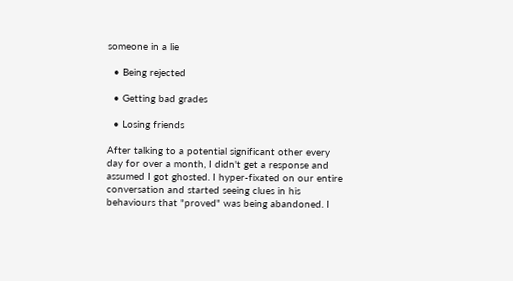someone in a lie

  • Being rejected

  • Getting bad grades

  • Losing friends

After talking to a potential significant other every day for over a month, I didn't get a response and assumed I got ghosted. I hyper-fixated on our entire conversation and started seeing clues in his behaviours that "proved" was being abandoned. I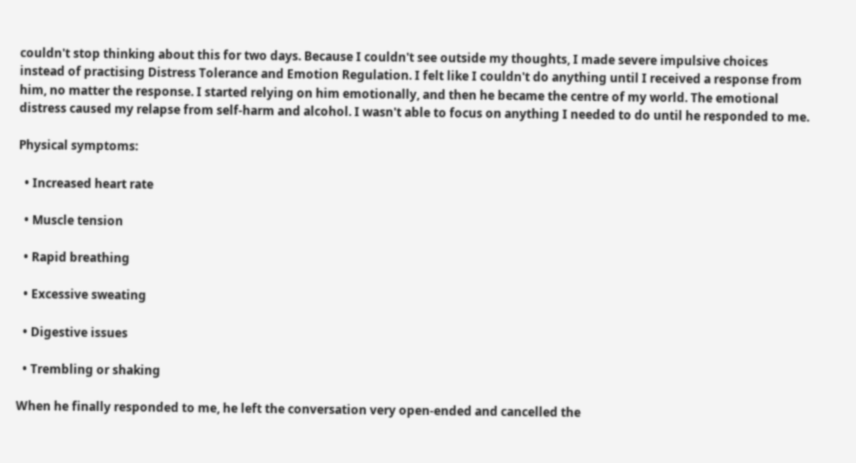couldn't stop thinking about this for two days. Because I couldn't see outside my thoughts, I made severe impulsive choices instead of practising Distress Tolerance and Emotion Regulation. I felt like I couldn't do anything until I received a response from him, no matter the response. I started relying on him emotionally, and then he became the centre of my world. The emotional distress caused my relapse from self-harm and alcohol. I wasn't able to focus on anything I needed to do until he responded to me.

Physical symptoms:

  • Increased heart rate

  • Muscle tension

  • Rapid breathing

  • Excessive sweating

  • Digestive issues

  • Trembling or shaking

When he finally responded to me, he left the conversation very open-ended and cancelled the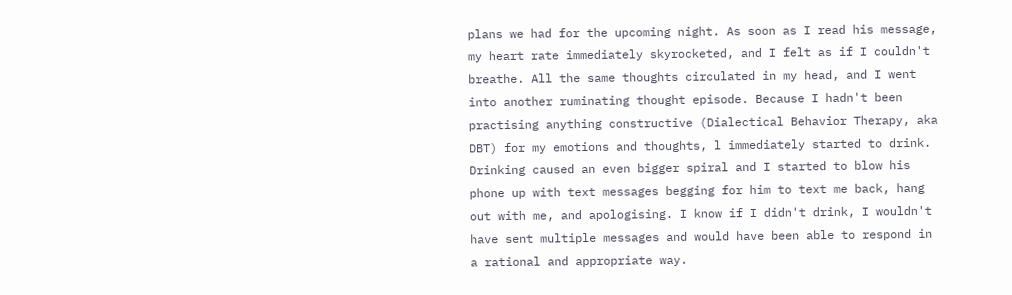plans we had for the upcoming night. As soon as I read his message, my heart rate immediately skyrocketed, and I felt as if I couldn't breathe. All the same thoughts circulated in my head, and I went into another ruminating thought episode. Because I hadn't been practising anything constructive (Dialectical Behavior Therapy, aka DBT) for my emotions and thoughts, l immediately started to drink. Drinking caused an even bigger spiral and I started to blow his phone up with text messages begging for him to text me back, hang out with me, and apologising. I know if I didn't drink, I wouldn't have sent multiple messages and would have been able to respond in a rational and appropriate way.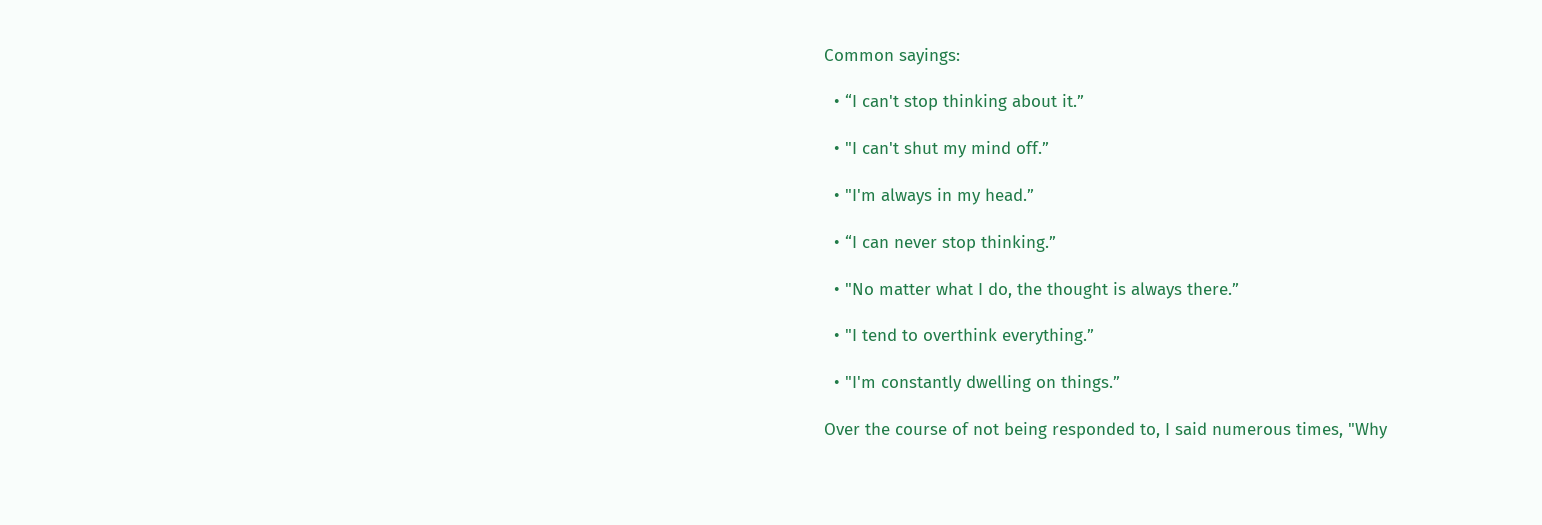Common sayings:

  • “I can't stop thinking about it.”

  • "I can't shut my mind off.”

  • "I'm always in my head.”

  • “I can never stop thinking.”

  • "No matter what I do, the thought is always there.”

  • "I tend to overthink everything.”

  • "I'm constantly dwelling on things.”

Over the course of not being responded to, I said numerous times, "Why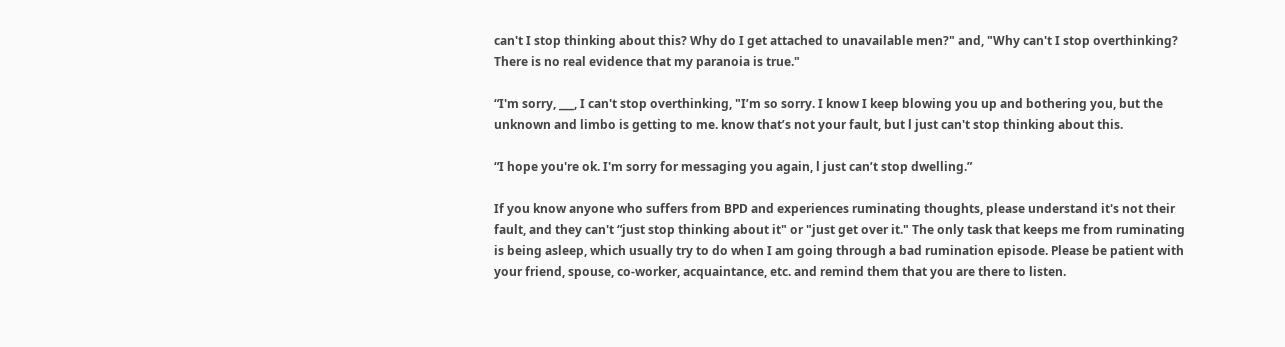can't I stop thinking about this? Why do I get attached to unavailable men?" and, "Why can't I stop overthinking? There is no real evidence that my paranoia is true."

“I'm sorry, ___, I can't stop overthinking, "I’m so sorry. I know I keep blowing you up and bothering you, but the unknown and limbo is getting to me. know that’s not your fault, but l just can't stop thinking about this.

“I hope you're ok. I'm sorry for messaging you again, l just can’t stop dwelling.”

If you know anyone who suffers from BPD and experiences ruminating thoughts, please understand it's not their fault, and they can't “just stop thinking about it" or "just get over it." The only task that keeps me from ruminating is being asleep, which usually try to do when I am going through a bad rumination episode. Please be patient with your friend, spouse, co-worker, acquaintance, etc. and remind them that you are there to listen.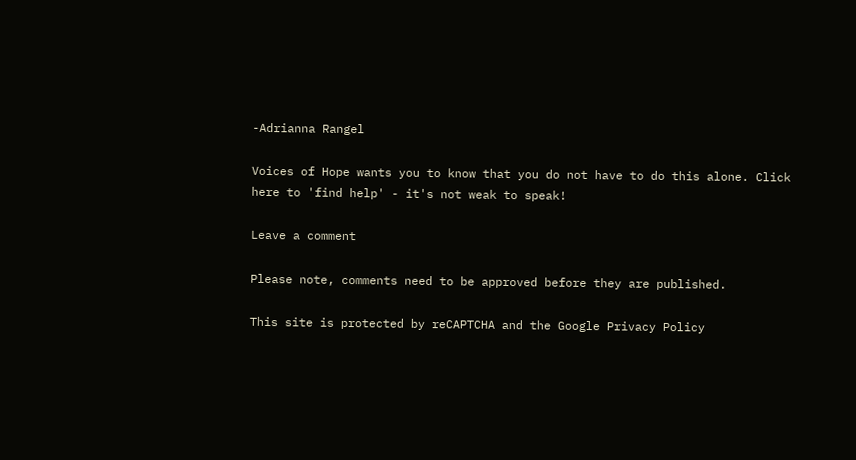-Adrianna Rangel

Voices of Hope wants you to know that you do not have to do this alone. Click here to 'find help' - it's not weak to speak!

Leave a comment

Please note, comments need to be approved before they are published.

This site is protected by reCAPTCHA and the Google Privacy Policy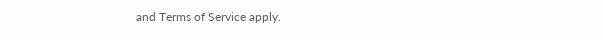and Terms of Service apply.